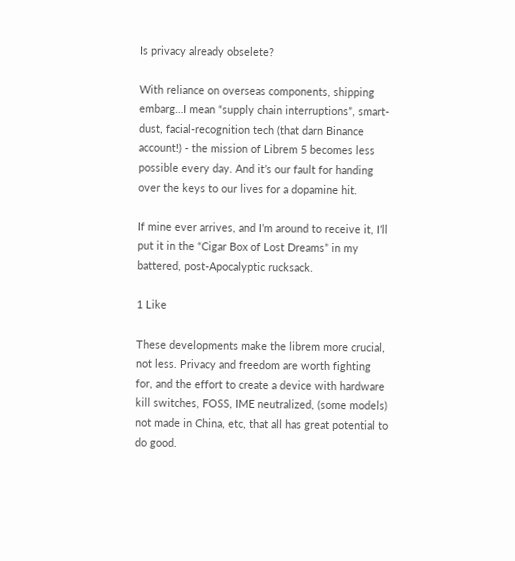Is privacy already obselete?

With reliance on overseas components, shipping embarg…I mean “supply chain interruptions”, smart-dust, facial-recognition tech (that darn Binance account!) - the mission of Librem 5 becomes less possible every day. And it’s our fault for handing over the keys to our lives for a dopamine hit.

If mine ever arrives, and I’m around to receive it, I’ll put it in the “Cigar Box of Lost Dreams” in my battered, post-Apocalyptic rucksack.

1 Like

These developments make the librem more crucial, not less. Privacy and freedom are worth fighting for, and the effort to create a device with hardware kill switches, FOSS, IME neutralized, (some models) not made in China, etc, that all has great potential to do good.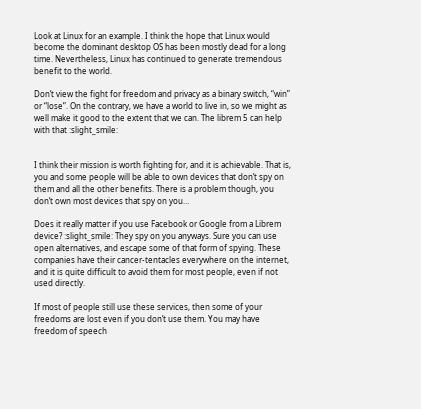Look at Linux for an example. I think the hope that Linux would become the dominant desktop OS has been mostly dead for a long time. Nevertheless, Linux has continued to generate tremendous benefit to the world.

Don’t view the fight for freedom and privacy as a binary switch, “win” or “lose”. On the contrary, we have a world to live in, so we might as well make it good to the extent that we can. The librem 5 can help with that :slight_smile:


I think their mission is worth fighting for, and it is achievable. That is, you and some people will be able to own devices that don’t spy on them and all the other benefits. There is a problem though, you don’t own most devices that spy on you…

Does it really matter if you use Facebook or Google from a Librem device? :slight_smile: They spy on you anyways. Sure you can use open alternatives, and escape some of that form of spying. These companies have their cancer-tentacles everywhere on the internet, and it is quite difficult to avoid them for most people, even if not used directly.

If most of people still use these services, then some of your freedoms are lost even if you don’t use them. You may have freedom of speech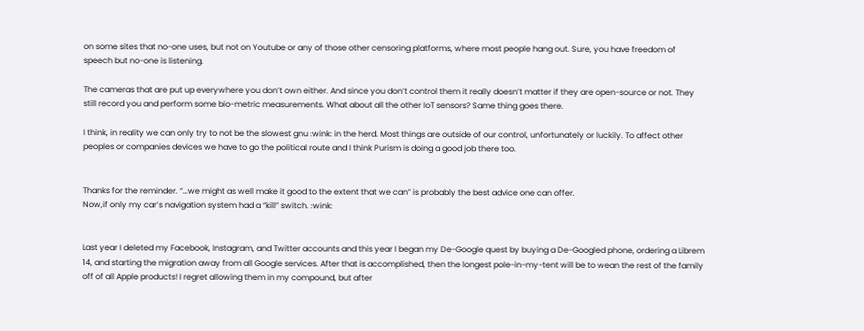on some sites that no-one uses, but not on Youtube or any of those other censoring platforms, where most people hang out. Sure, you have freedom of speech but no-one is listening.

The cameras that are put up everywhere you don’t own either. And since you don’t control them it really doesn’t matter if they are open-source or not. They still record you and perform some bio-metric measurements. What about all the other IoT sensors? Same thing goes there.

I think, in reality we can only try to not be the slowest gnu :wink: in the herd. Most things are outside of our control, unfortunately or luckily. To affect other peoples or companies devices we have to go the political route and I think Purism is doing a good job there too.


Thanks for the reminder. “…we might as well make it good to the extent that we can” is probably the best advice one can offer.
Now,if only my car’s navigation system had a “kill” switch. :wink:


Last year I deleted my Facebook, Instagram, and Twitter accounts and this year I began my De-Google quest by buying a De-Googled phone, ordering a Librem 14, and starting the migration away from all Google services. After that is accomplished, then the longest pole-in-my-tent will be to wean the rest of the family off of all Apple products! I regret allowing them in my compound, but after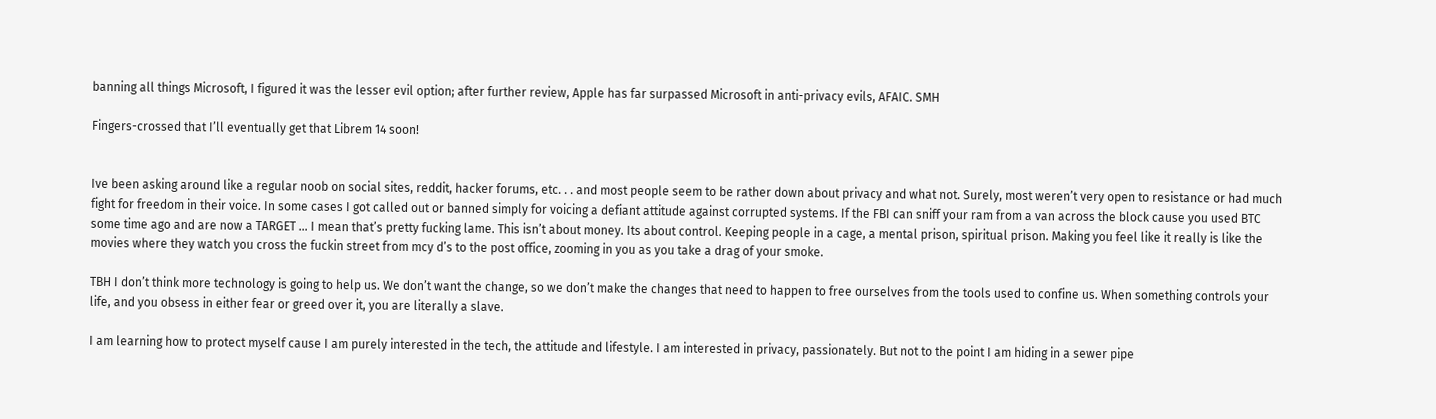banning all things Microsoft, I figured it was the lesser evil option; after further review, Apple has far surpassed Microsoft in anti-privacy evils, AFAIC. SMH

Fingers-crossed that I’ll eventually get that Librem 14 soon!


Ive been asking around like a regular noob on social sites, reddit, hacker forums, etc. . . and most people seem to be rather down about privacy and what not. Surely, most weren’t very open to resistance or had much fight for freedom in their voice. In some cases I got called out or banned simply for voicing a defiant attitude against corrupted systems. If the FBI can sniff your ram from a van across the block cause you used BTC some time ago and are now a TARGET … I mean that’s pretty fucking lame. This isn’t about money. Its about control. Keeping people in a cage, a mental prison, spiritual prison. Making you feel like it really is like the movies where they watch you cross the fuckin street from mcy d’s to the post office, zooming in you as you take a drag of your smoke.

TBH I don’t think more technology is going to help us. We don’t want the change, so we don’t make the changes that need to happen to free ourselves from the tools used to confine us. When something controls your life, and you obsess in either fear or greed over it, you are literally a slave.

I am learning how to protect myself cause I am purely interested in the tech, the attitude and lifestyle. I am interested in privacy, passionately. But not to the point I am hiding in a sewer pipe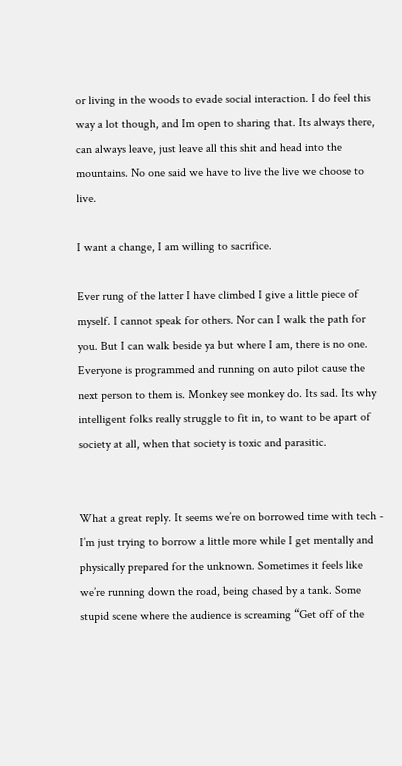or living in the woods to evade social interaction. I do feel this way a lot though, and Im open to sharing that. Its always there, can always leave, just leave all this shit and head into the mountains. No one said we have to live the live we choose to live.

I want a change, I am willing to sacrifice.

Ever rung of the latter I have climbed I give a little piece of myself. I cannot speak for others. Nor can I walk the path for you. But I can walk beside ya but where I am, there is no one. Everyone is programmed and running on auto pilot cause the next person to them is. Monkey see monkey do. Its sad. Its why intelligent folks really struggle to fit in, to want to be apart of society at all, when that society is toxic and parasitic.


What a great reply. It seems we’re on borrowed time with tech - I’m just trying to borrow a little more while I get mentally and physically prepared for the unknown. Sometimes it feels like we’re running down the road, being chased by a tank. Some stupid scene where the audience is screaming “Get off of the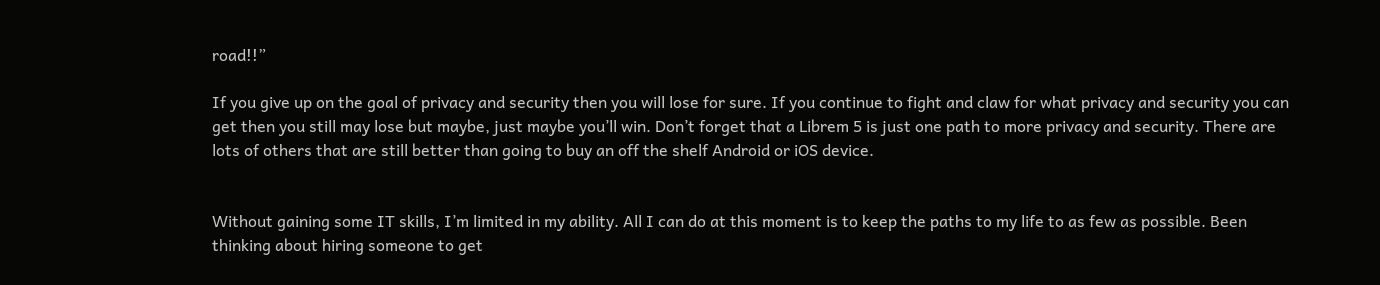road!!”

If you give up on the goal of privacy and security then you will lose for sure. If you continue to fight and claw for what privacy and security you can get then you still may lose but maybe, just maybe you’ll win. Don’t forget that a Librem 5 is just one path to more privacy and security. There are lots of others that are still better than going to buy an off the shelf Android or iOS device.


Without gaining some IT skills, I’m limited in my ability. All I can do at this moment is to keep the paths to my life to as few as possible. Been thinking about hiring someone to get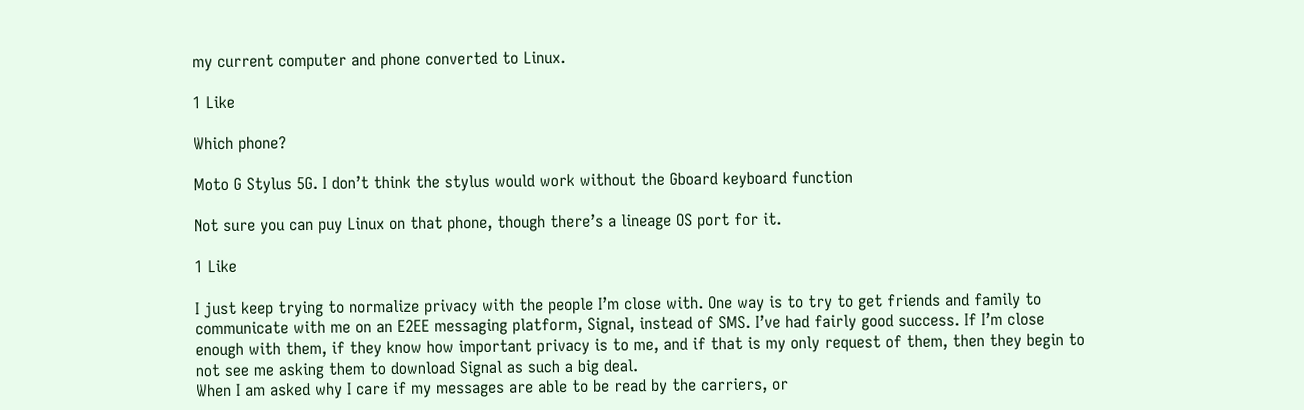my current computer and phone converted to Linux.

1 Like

Which phone?

Moto G Stylus 5G. I don’t think the stylus would work without the Gboard keyboard function

Not sure you can puy Linux on that phone, though there’s a lineage OS port for it.

1 Like

I just keep trying to normalize privacy with the people I’m close with. One way is to try to get friends and family to communicate with me on an E2EE messaging platform, Signal, instead of SMS. I’ve had fairly good success. If I’m close enough with them, if they know how important privacy is to me, and if that is my only request of them, then they begin to not see me asking them to download Signal as such a big deal.
When I am asked why I care if my messages are able to be read by the carriers, or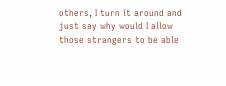others, I turn it around and just say why would I allow those strangers to be able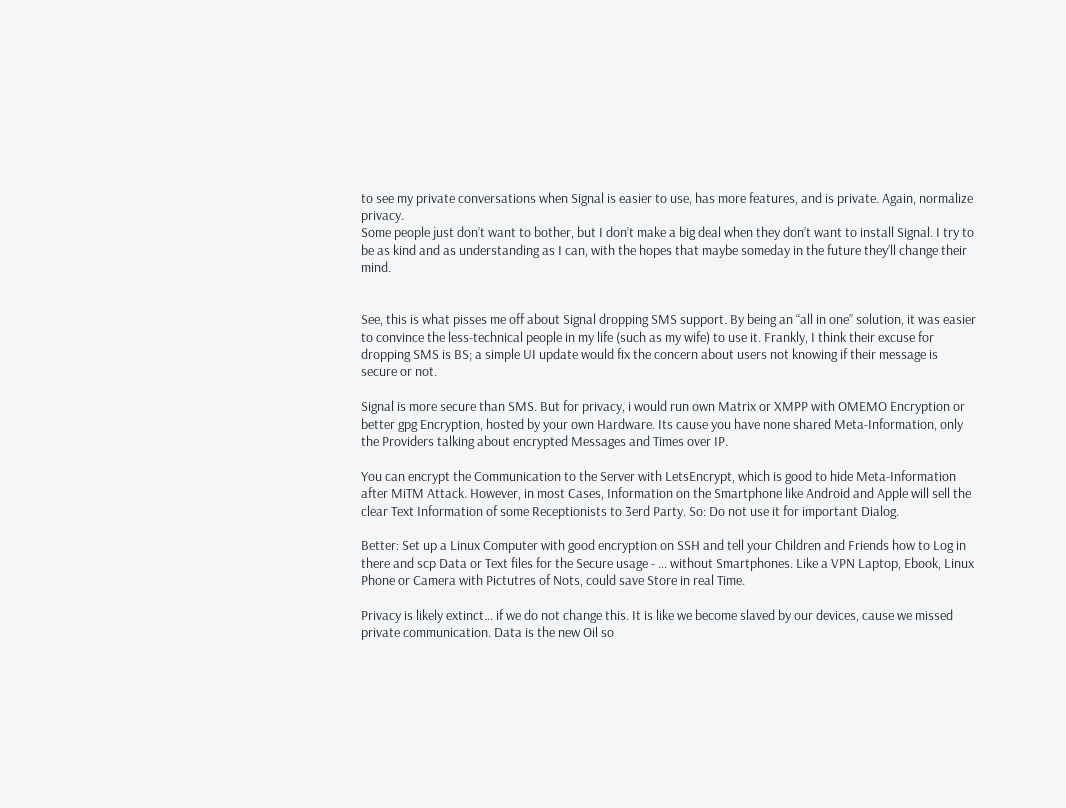to see my private conversations when Signal is easier to use, has more features, and is private. Again, normalize privacy.
Some people just don’t want to bother, but I don’t make a big deal when they don’t want to install Signal. I try to be as kind and as understanding as I can, with the hopes that maybe someday in the future they’ll change their mind.


See, this is what pisses me off about Signal dropping SMS support. By being an “all in one” solution, it was easier to convince the less-technical people in my life (such as my wife) to use it. Frankly, I think their excuse for dropping SMS is BS; a simple UI update would fix the concern about users not knowing if their message is secure or not.

Signal is more secure than SMS. But for privacy, i would run own Matrix or XMPP with OMEMO Encryption or better gpg Encryption, hosted by your own Hardware. Its cause you have none shared Meta-Information, only the Providers talking about encrypted Messages and Times over IP.

You can encrypt the Communication to the Server with LetsEncrypt, which is good to hide Meta-Information after MiTM Attack. However, in most Cases, Information on the Smartphone like Android and Apple will sell the clear Text Information of some Receptionists to 3erd Party. So: Do not use it for important Dialog.

Better: Set up a Linux Computer with good encryption on SSH and tell your Children and Friends how to Log in there and scp Data or Text files for the Secure usage - … without Smartphones. Like a VPN Laptop, Ebook, Linux Phone or Camera with Pictutres of Nots, could save Store in real Time.

Privacy is likely extinct… if we do not change this. It is like we become slaved by our devices, cause we missed private communication. Data is the new Oil so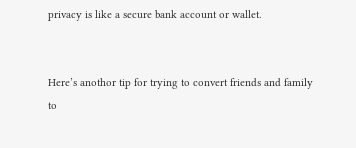privacy is like a secure bank account or wallet.


Here’s anothor tip for trying to convert friends and family to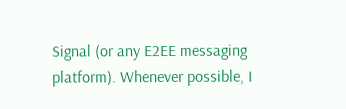Signal (or any E2EE messaging platform). Whenever possible, I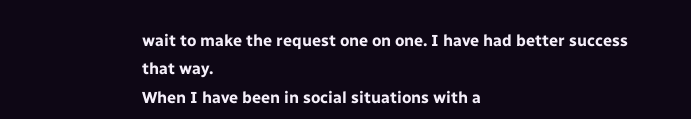wait to make the request one on one. I have had better success that way.
When I have been in social situations with a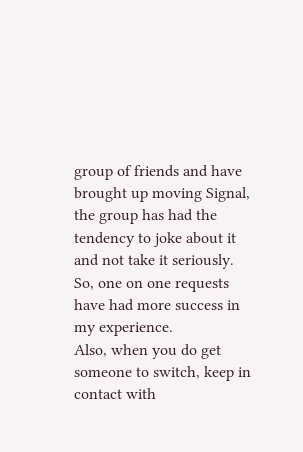group of friends and have brought up moving Signal, the group has had the tendency to joke about it and not take it seriously. So, one on one requests have had more success in my experience.
Also, when you do get someone to switch, keep in contact with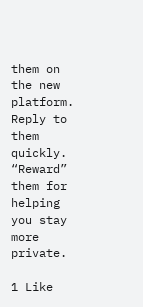them on the new platform. Reply to them quickly. “Reward” them for helping you stay more private.

1 Like